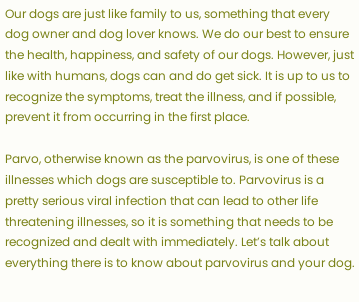Our dogs are just like family to us, something that every dog owner and dog lover knows. We do our best to ensure the health, happiness, and safety of our dogs. However, just like with humans, dogs can and do get sick. It is up to us to recognize the symptoms, treat the illness, and if possible, prevent it from occurring in the first place.

Parvo, otherwise known as the parvovirus, is one of these illnesses which dogs are susceptible to. Parvovirus is a pretty serious viral infection that can lead to other life threatening illnesses, so it is something that needs to be recognized and dealt with immediately. Let’s talk about everything there is to know about parvovirus and your dog.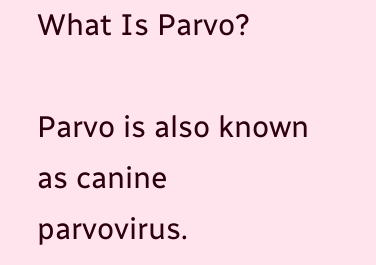What Is Parvo?

Parvo is also known as canine parvovirus.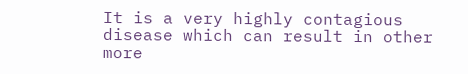It is a very highly contagious disease which can result in other more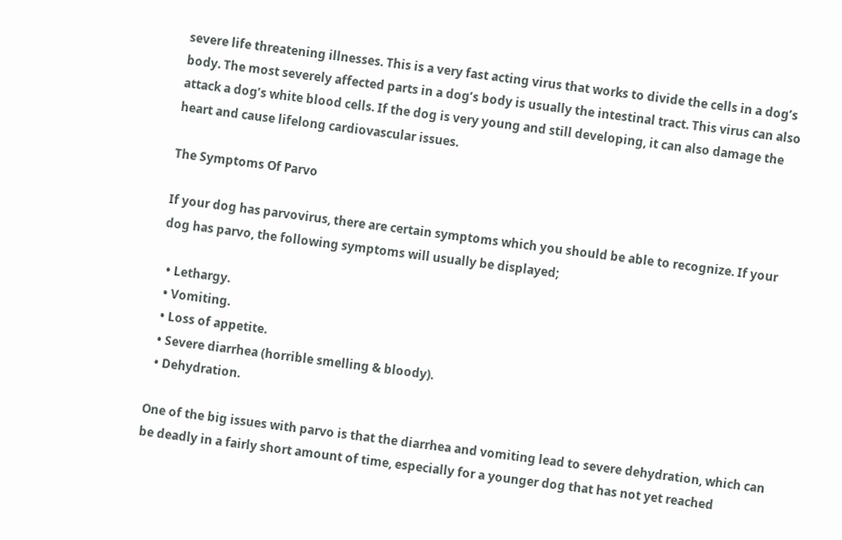severe life threatening illnesses. This is a very fast acting virus that works to divide the cells in a dog’s body. The most severely affected parts in a dog’s body is usually the intestinal tract. This virus can also attack a dog’s white blood cells. If the dog is very young and still developing, it can also damage the heart and cause lifelong cardiovascular issues.

The Symptoms Of Parvo

If your dog has parvovirus, there are certain symptoms which you should be able to recognize. If your dog has parvo, the following symptoms will usually be displayed;

  • Lethargy.
  • Vomiting.
  • Loss of appetite.
  • Severe diarrhea (horrible smelling & bloody).
  • Dehydration.

One of the big issues with parvo is that the diarrhea and vomiting lead to severe dehydration, which can be deadly in a fairly short amount of time, especially for a younger dog that has not yet reached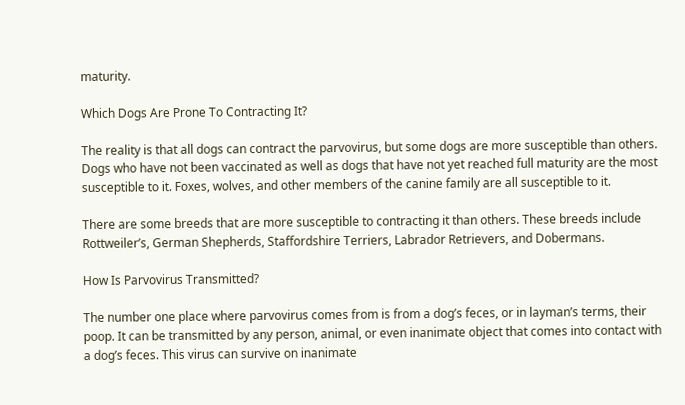maturity.

Which Dogs Are Prone To Contracting It?

The reality is that all dogs can contract the parvovirus, but some dogs are more susceptible than others. Dogs who have not been vaccinated as well as dogs that have not yet reached full maturity are the most susceptible to it. Foxes, wolves, and other members of the canine family are all susceptible to it.

There are some breeds that are more susceptible to contracting it than others. These breeds include Rottweiler’s, German Shepherds, Staffordshire Terriers, Labrador Retrievers, and Dobermans.

How Is Parvovirus Transmitted?

The number one place where parvovirus comes from is from a dog’s feces, or in layman’s terms, their poop. It can be transmitted by any person, animal, or even inanimate object that comes into contact with a dog’s feces. This virus can survive on inanimate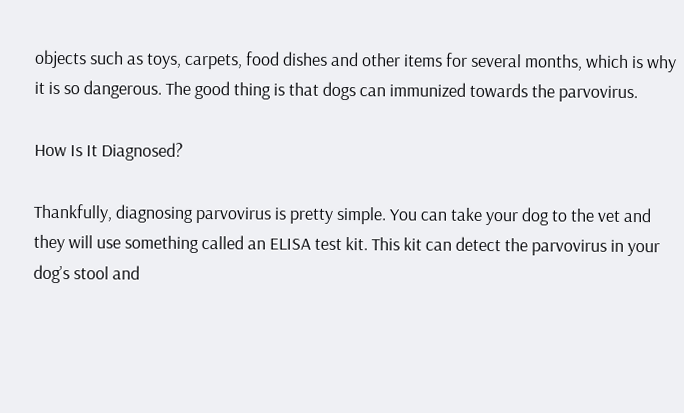objects such as toys, carpets, food dishes and other items for several months, which is why it is so dangerous. The good thing is that dogs can immunized towards the parvovirus.

How Is It Diagnosed?

Thankfully, diagnosing parvovirus is pretty simple. You can take your dog to the vet and they will use something called an ELISA test kit. This kit can detect the parvovirus in your dog’s stool and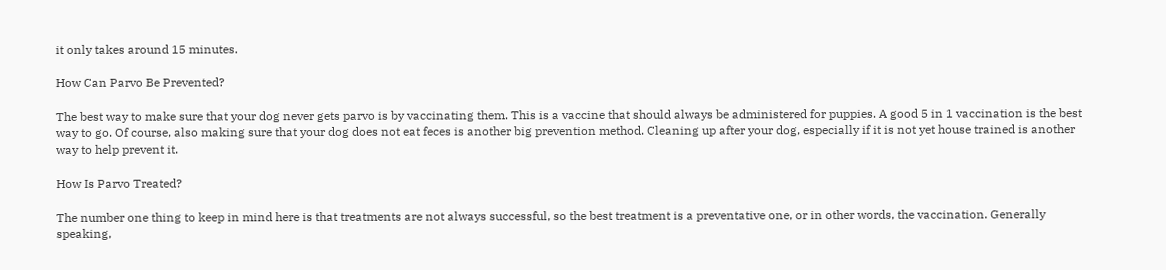it only takes around 15 minutes.

How Can Parvo Be Prevented?

The best way to make sure that your dog never gets parvo is by vaccinating them. This is a vaccine that should always be administered for puppies. A good 5 in 1 vaccination is the best way to go. Of course, also making sure that your dog does not eat feces is another big prevention method. Cleaning up after your dog, especially if it is not yet house trained is another way to help prevent it.

How Is Parvo Treated?

The number one thing to keep in mind here is that treatments are not always successful, so the best treatment is a preventative one, or in other words, the vaccination. Generally speaking,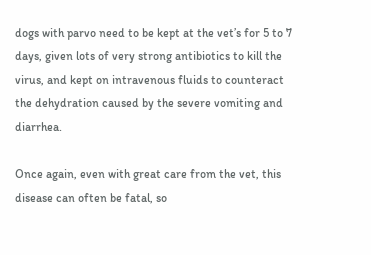dogs with parvo need to be kept at the vet’s for 5 to 7 days, given lots of very strong antibiotics to kill the virus, and kept on intravenous fluids to counteract the dehydration caused by the severe vomiting and diarrhea.

Once again, even with great care from the vet, this disease can often be fatal, so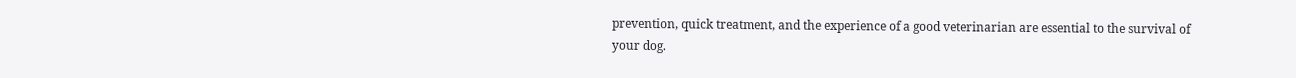prevention, quick treatment, and the experience of a good veterinarian are essential to the survival of your dog.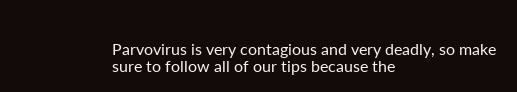Parvovirus is very contagious and very deadly, so make sure to follow all of our tips because the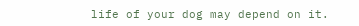life of your dog may depend on it.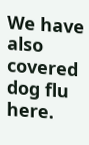We have also covered dog flu here.